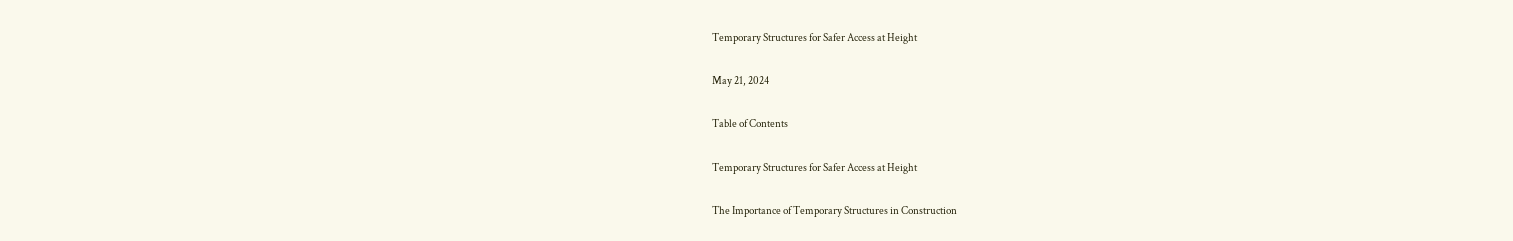Temporary Structures for Safer Access at Height

May 21, 2024

Table of Contents

Temporary Structures for Safer Access at Height

The Importance of Temporary Structures in Construction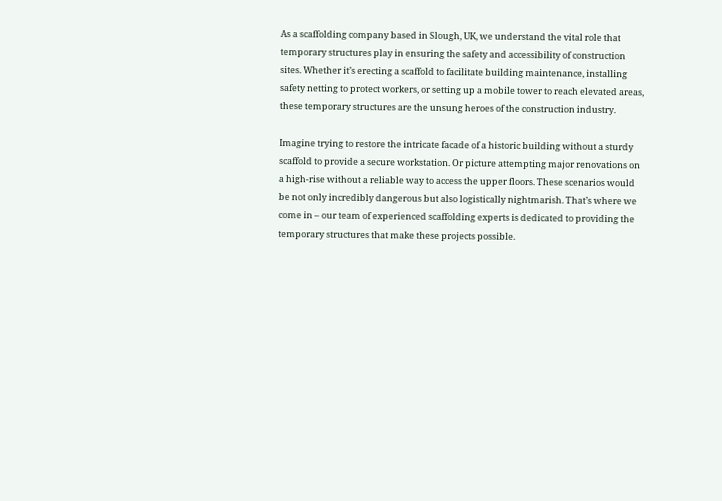As a scaffolding company based in Slough, UK, we understand the vital role that temporary structures play in ensuring the safety and accessibility of construction sites. Whether it’s erecting a scaffold to facilitate building maintenance, installing safety netting to protect workers, or setting up a mobile tower to reach elevated areas, these temporary structures are the unsung heroes of the construction industry.

Imagine trying to restore the intricate facade of a historic building without a sturdy scaffold to provide a secure workstation. Or picture attempting major renovations on a high-rise without a reliable way to access the upper floors. These scenarios would be not only incredibly dangerous but also logistically nightmarish. That’s where we come in – our team of experienced scaffolding experts is dedicated to providing the temporary structures that make these projects possible.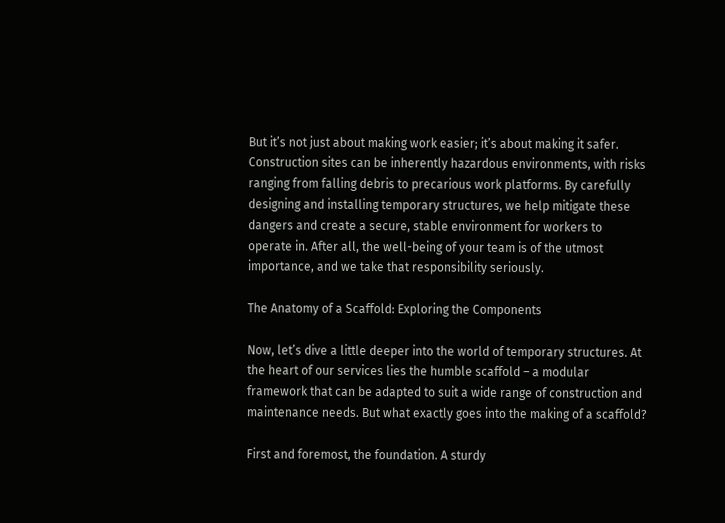But it’s not just about making work easier; it’s about making it safer. Construction sites can be inherently hazardous environments, with risks ranging from falling debris to precarious work platforms. By carefully designing and installing temporary structures, we help mitigate these dangers and create a secure, stable environment for workers to operate in. After all, the well-being of your team is of the utmost importance, and we take that responsibility seriously.

The Anatomy of a Scaffold: Exploring the Components

Now, let’s dive a little deeper into the world of temporary structures. At the heart of our services lies the humble scaffold – a modular framework that can be adapted to suit a wide range of construction and maintenance needs. But what exactly goes into the making of a scaffold?

First and foremost, the foundation. A sturdy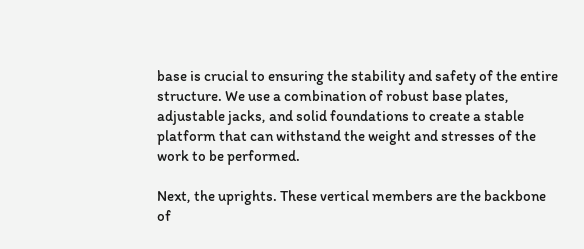base is crucial to ensuring the stability and safety of the entire structure. We use a combination of robust base plates, adjustable jacks, and solid foundations to create a stable platform that can withstand the weight and stresses of the work to be performed.

Next, the uprights. These vertical members are the backbone of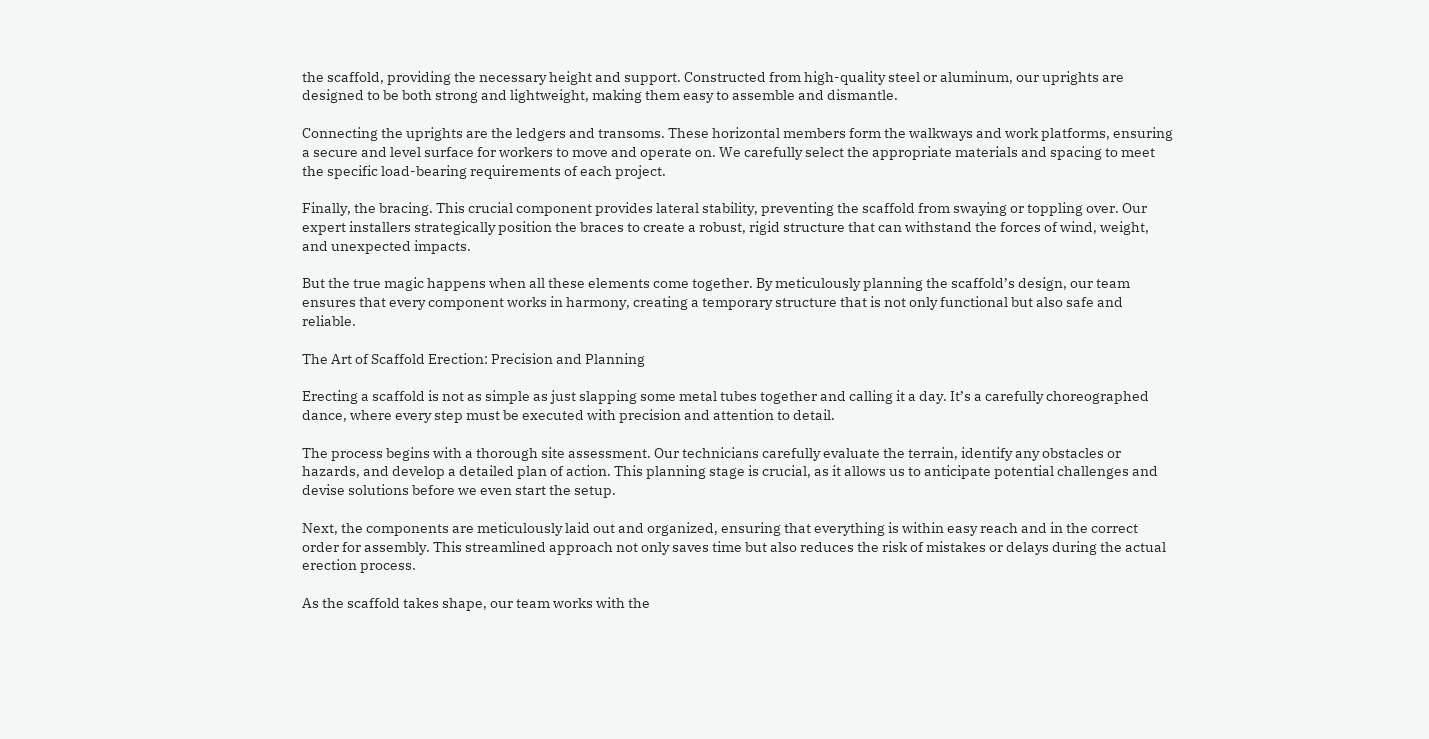the scaffold, providing the necessary height and support. Constructed from high-quality steel or aluminum, our uprights are designed to be both strong and lightweight, making them easy to assemble and dismantle.

Connecting the uprights are the ledgers and transoms. These horizontal members form the walkways and work platforms, ensuring a secure and level surface for workers to move and operate on. We carefully select the appropriate materials and spacing to meet the specific load-bearing requirements of each project.

Finally, the bracing. This crucial component provides lateral stability, preventing the scaffold from swaying or toppling over. Our expert installers strategically position the braces to create a robust, rigid structure that can withstand the forces of wind, weight, and unexpected impacts.

But the true magic happens when all these elements come together. By meticulously planning the scaffold’s design, our team ensures that every component works in harmony, creating a temporary structure that is not only functional but also safe and reliable.

The Art of Scaffold Erection: Precision and Planning

Erecting a scaffold is not as simple as just slapping some metal tubes together and calling it a day. It’s a carefully choreographed dance, where every step must be executed with precision and attention to detail.

The process begins with a thorough site assessment. Our technicians carefully evaluate the terrain, identify any obstacles or hazards, and develop a detailed plan of action. This planning stage is crucial, as it allows us to anticipate potential challenges and devise solutions before we even start the setup.

Next, the components are meticulously laid out and organized, ensuring that everything is within easy reach and in the correct order for assembly. This streamlined approach not only saves time but also reduces the risk of mistakes or delays during the actual erection process.

As the scaffold takes shape, our team works with the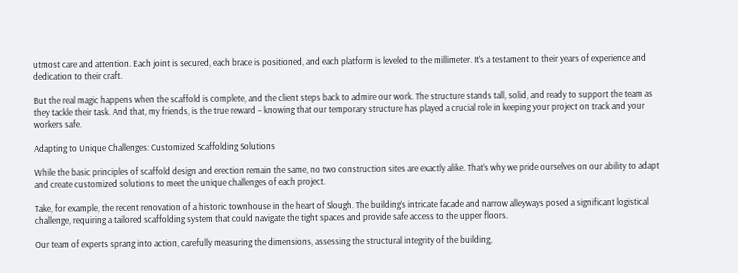utmost care and attention. Each joint is secured, each brace is positioned, and each platform is leveled to the millimeter. It’s a testament to their years of experience and dedication to their craft.

But the real magic happens when the scaffold is complete, and the client steps back to admire our work. The structure stands tall, solid, and ready to support the team as they tackle their task. And that, my friends, is the true reward – knowing that our temporary structure has played a crucial role in keeping your project on track and your workers safe.

Adapting to Unique Challenges: Customized Scaffolding Solutions

While the basic principles of scaffold design and erection remain the same, no two construction sites are exactly alike. That’s why we pride ourselves on our ability to adapt and create customized solutions to meet the unique challenges of each project.

Take, for example, the recent renovation of a historic townhouse in the heart of Slough. The building’s intricate facade and narrow alleyways posed a significant logistical challenge, requiring a tailored scaffolding system that could navigate the tight spaces and provide safe access to the upper floors.

Our team of experts sprang into action, carefully measuring the dimensions, assessing the structural integrity of the building,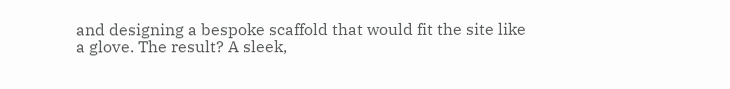and designing a bespoke scaffold that would fit the site like a glove. The result? A sleek,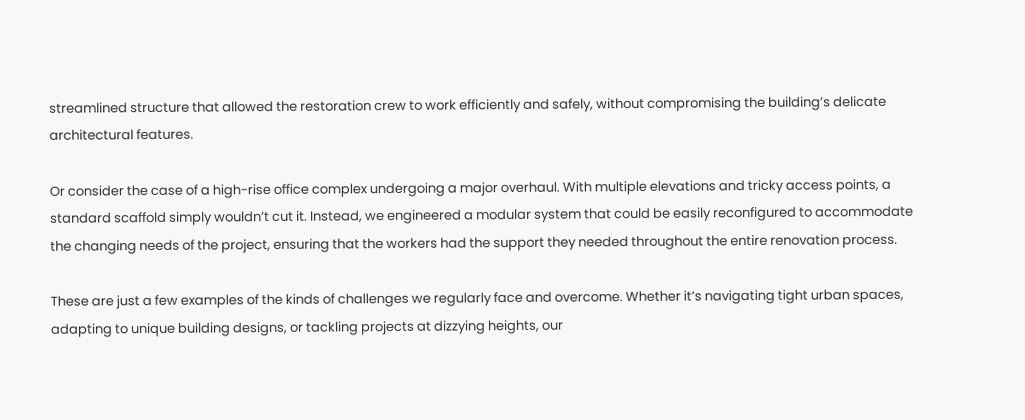streamlined structure that allowed the restoration crew to work efficiently and safely, without compromising the building’s delicate architectural features.

Or consider the case of a high-rise office complex undergoing a major overhaul. With multiple elevations and tricky access points, a standard scaffold simply wouldn’t cut it. Instead, we engineered a modular system that could be easily reconfigured to accommodate the changing needs of the project, ensuring that the workers had the support they needed throughout the entire renovation process.

These are just a few examples of the kinds of challenges we regularly face and overcome. Whether it’s navigating tight urban spaces, adapting to unique building designs, or tackling projects at dizzying heights, our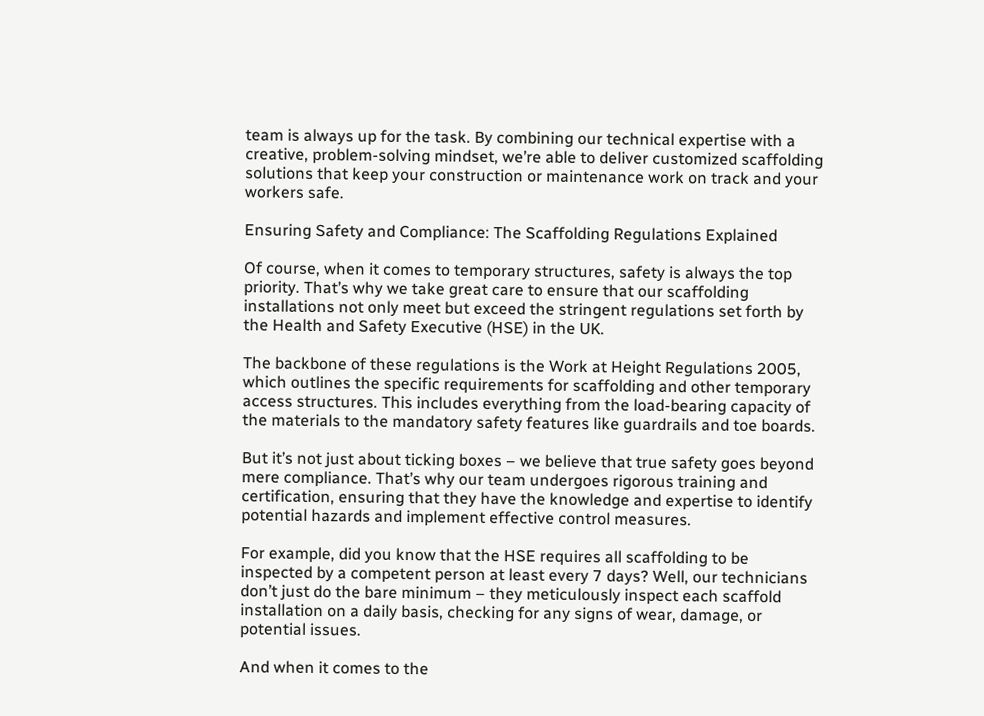team is always up for the task. By combining our technical expertise with a creative, problem-solving mindset, we’re able to deliver customized scaffolding solutions that keep your construction or maintenance work on track and your workers safe.

Ensuring Safety and Compliance: The Scaffolding Regulations Explained

Of course, when it comes to temporary structures, safety is always the top priority. That’s why we take great care to ensure that our scaffolding installations not only meet but exceed the stringent regulations set forth by the Health and Safety Executive (HSE) in the UK.

The backbone of these regulations is the Work at Height Regulations 2005, which outlines the specific requirements for scaffolding and other temporary access structures. This includes everything from the load-bearing capacity of the materials to the mandatory safety features like guardrails and toe boards.

But it’s not just about ticking boxes – we believe that true safety goes beyond mere compliance. That’s why our team undergoes rigorous training and certification, ensuring that they have the knowledge and expertise to identify potential hazards and implement effective control measures.

For example, did you know that the HSE requires all scaffolding to be inspected by a competent person at least every 7 days? Well, our technicians don’t just do the bare minimum – they meticulously inspect each scaffold installation on a daily basis, checking for any signs of wear, damage, or potential issues.

And when it comes to the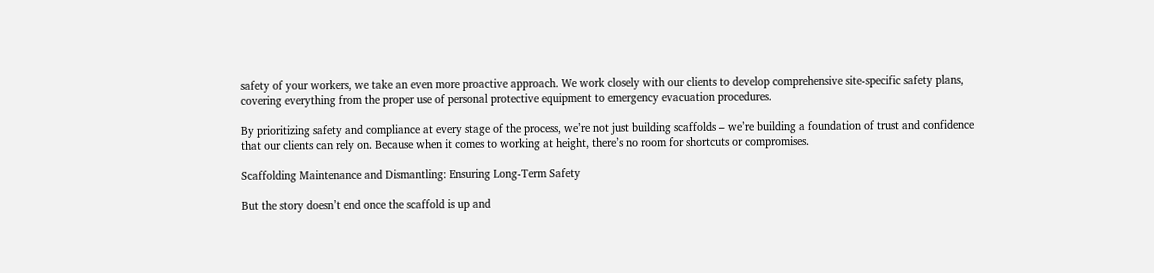safety of your workers, we take an even more proactive approach. We work closely with our clients to develop comprehensive site-specific safety plans, covering everything from the proper use of personal protective equipment to emergency evacuation procedures.

By prioritizing safety and compliance at every stage of the process, we’re not just building scaffolds – we’re building a foundation of trust and confidence that our clients can rely on. Because when it comes to working at height, there’s no room for shortcuts or compromises.

Scaffolding Maintenance and Dismantling: Ensuring Long-Term Safety

But the story doesn’t end once the scaffold is up and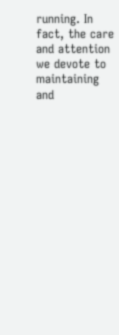running. In fact, the care and attention we devote to maintaining and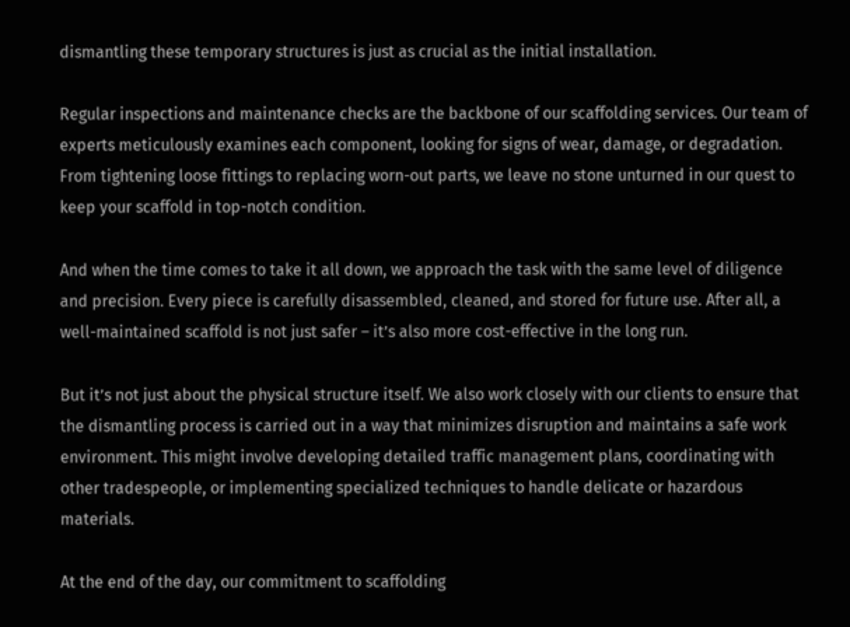dismantling these temporary structures is just as crucial as the initial installation.

Regular inspections and maintenance checks are the backbone of our scaffolding services. Our team of experts meticulously examines each component, looking for signs of wear, damage, or degradation. From tightening loose fittings to replacing worn-out parts, we leave no stone unturned in our quest to keep your scaffold in top-notch condition.

And when the time comes to take it all down, we approach the task with the same level of diligence and precision. Every piece is carefully disassembled, cleaned, and stored for future use. After all, a well-maintained scaffold is not just safer – it’s also more cost-effective in the long run.

But it’s not just about the physical structure itself. We also work closely with our clients to ensure that the dismantling process is carried out in a way that minimizes disruption and maintains a safe work environment. This might involve developing detailed traffic management plans, coordinating with other tradespeople, or implementing specialized techniques to handle delicate or hazardous materials.

At the end of the day, our commitment to scaffolding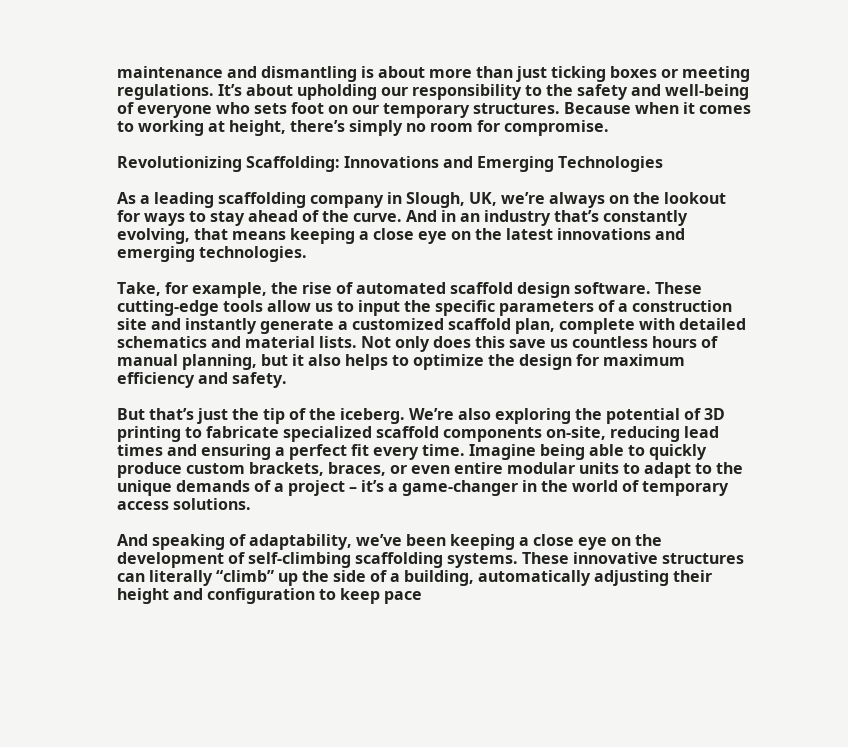maintenance and dismantling is about more than just ticking boxes or meeting regulations. It’s about upholding our responsibility to the safety and well-being of everyone who sets foot on our temporary structures. Because when it comes to working at height, there’s simply no room for compromise.

Revolutionizing Scaffolding: Innovations and Emerging Technologies

As a leading scaffolding company in Slough, UK, we’re always on the lookout for ways to stay ahead of the curve. And in an industry that’s constantly evolving, that means keeping a close eye on the latest innovations and emerging technologies.

Take, for example, the rise of automated scaffold design software. These cutting-edge tools allow us to input the specific parameters of a construction site and instantly generate a customized scaffold plan, complete with detailed schematics and material lists. Not only does this save us countless hours of manual planning, but it also helps to optimize the design for maximum efficiency and safety.

But that’s just the tip of the iceberg. We’re also exploring the potential of 3D printing to fabricate specialized scaffold components on-site, reducing lead times and ensuring a perfect fit every time. Imagine being able to quickly produce custom brackets, braces, or even entire modular units to adapt to the unique demands of a project – it’s a game-changer in the world of temporary access solutions.

And speaking of adaptability, we’ve been keeping a close eye on the development of self-climbing scaffolding systems. These innovative structures can literally “climb” up the side of a building, automatically adjusting their height and configuration to keep pace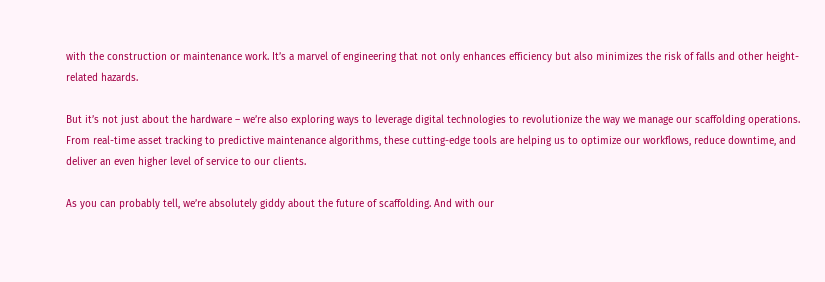with the construction or maintenance work. It’s a marvel of engineering that not only enhances efficiency but also minimizes the risk of falls and other height-related hazards.

But it’s not just about the hardware – we’re also exploring ways to leverage digital technologies to revolutionize the way we manage our scaffolding operations. From real-time asset tracking to predictive maintenance algorithms, these cutting-edge tools are helping us to optimize our workflows, reduce downtime, and deliver an even higher level of service to our clients.

As you can probably tell, we’re absolutely giddy about the future of scaffolding. And with our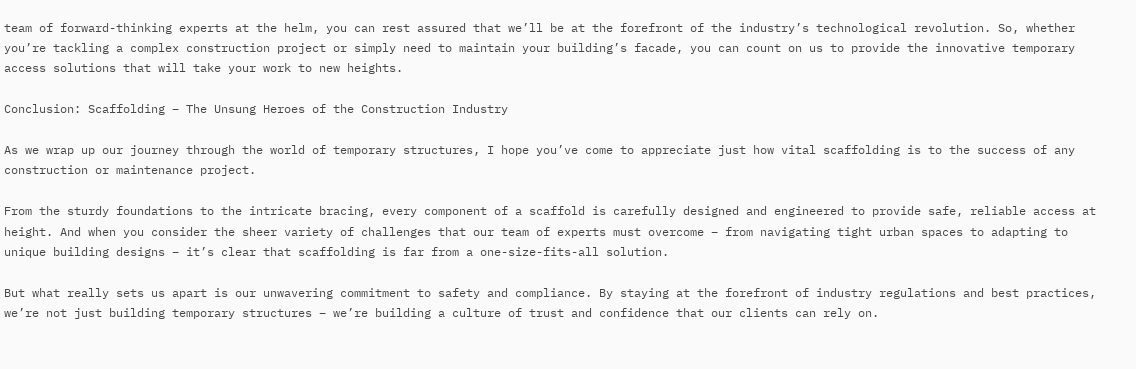team of forward-thinking experts at the helm, you can rest assured that we’ll be at the forefront of the industry’s technological revolution. So, whether you’re tackling a complex construction project or simply need to maintain your building’s facade, you can count on us to provide the innovative temporary access solutions that will take your work to new heights.

Conclusion: Scaffolding – The Unsung Heroes of the Construction Industry

As we wrap up our journey through the world of temporary structures, I hope you’ve come to appreciate just how vital scaffolding is to the success of any construction or maintenance project.

From the sturdy foundations to the intricate bracing, every component of a scaffold is carefully designed and engineered to provide safe, reliable access at height. And when you consider the sheer variety of challenges that our team of experts must overcome – from navigating tight urban spaces to adapting to unique building designs – it’s clear that scaffolding is far from a one-size-fits-all solution.

But what really sets us apart is our unwavering commitment to safety and compliance. By staying at the forefront of industry regulations and best practices, we’re not just building temporary structures – we’re building a culture of trust and confidence that our clients can rely on.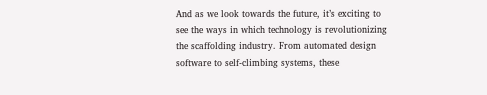And as we look towards the future, it’s exciting to see the ways in which technology is revolutionizing the scaffolding industry. From automated design software to self-climbing systems, these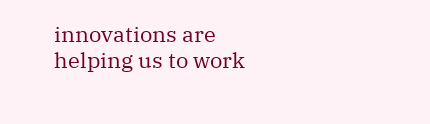innovations are helping us to work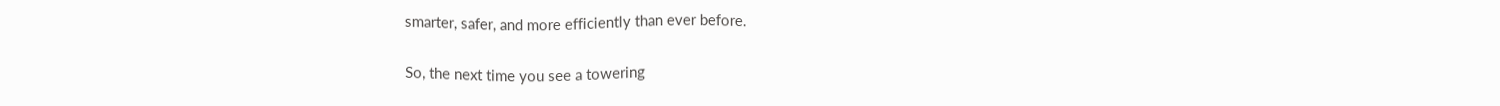smarter, safer, and more efficiently than ever before.

So, the next time you see a towering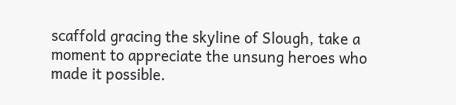scaffold gracing the skyline of Slough, take a moment to appreciate the unsung heroes who made it possible.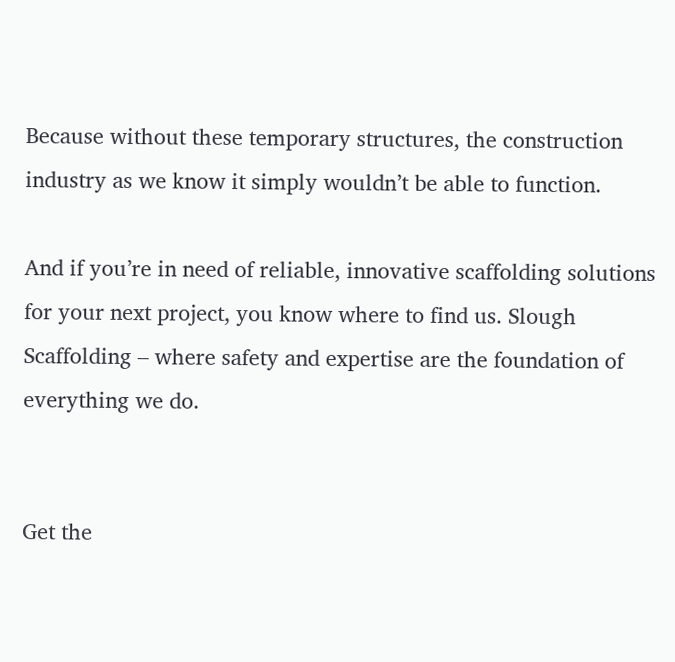Because without these temporary structures, the construction industry as we know it simply wouldn’t be able to function.

And if you’re in need of reliable, innovative scaffolding solutions for your next project, you know where to find us. Slough Scaffolding – where safety and expertise are the foundation of everything we do.


Get the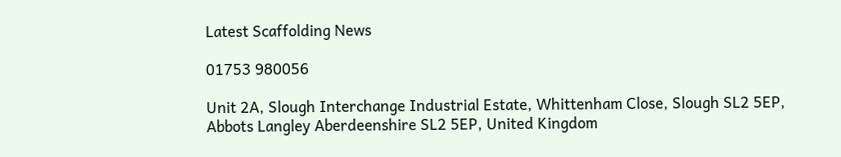Latest Scaffolding News

01753 980056

Unit 2A, Slough Interchange Industrial Estate, Whittenham Close, Slough SL2 5EP, Abbots Langley Aberdeenshire SL2 5EP, United Kingdom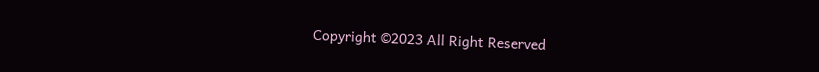Copyright ©2023 All Right Reserved